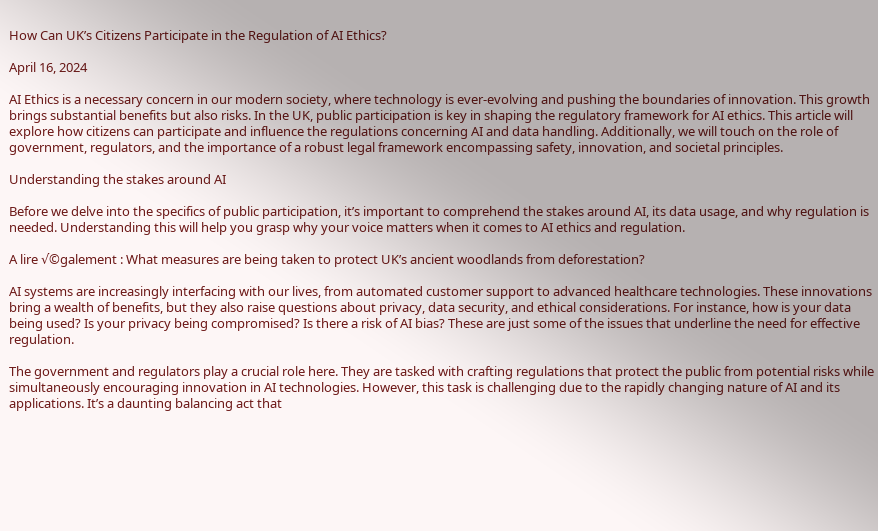How Can UK’s Citizens Participate in the Regulation of AI Ethics?

April 16, 2024

AI Ethics is a necessary concern in our modern society, where technology is ever-evolving and pushing the boundaries of innovation. This growth brings substantial benefits but also risks. In the UK, public participation is key in shaping the regulatory framework for AI ethics. This article will explore how citizens can participate and influence the regulations concerning AI and data handling. Additionally, we will touch on the role of government, regulators, and the importance of a robust legal framework encompassing safety, innovation, and societal principles.

Understanding the stakes around AI

Before we delve into the specifics of public participation, it’s important to comprehend the stakes around AI, its data usage, and why regulation is needed. Understanding this will help you grasp why your voice matters when it comes to AI ethics and regulation.

A lire √©galement : What measures are being taken to protect UK’s ancient woodlands from deforestation?

AI systems are increasingly interfacing with our lives, from automated customer support to advanced healthcare technologies. These innovations bring a wealth of benefits, but they also raise questions about privacy, data security, and ethical considerations. For instance, how is your data being used? Is your privacy being compromised? Is there a risk of AI bias? These are just some of the issues that underline the need for effective regulation.

The government and regulators play a crucial role here. They are tasked with crafting regulations that protect the public from potential risks while simultaneously encouraging innovation in AI technologies. However, this task is challenging due to the rapidly changing nature of AI and its applications. It’s a daunting balancing act that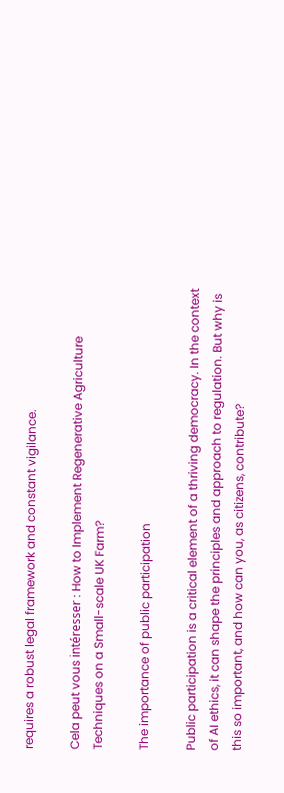requires a robust legal framework and constant vigilance.

Cela peut vous intéresser : How to Implement Regenerative Agriculture Techniques on a Small-scale UK Farm?

The importance of public participation

Public participation is a critical element of a thriving democracy. In the context of AI ethics, it can shape the principles and approach to regulation. But why is this so important, and how can you, as citizens, contribute?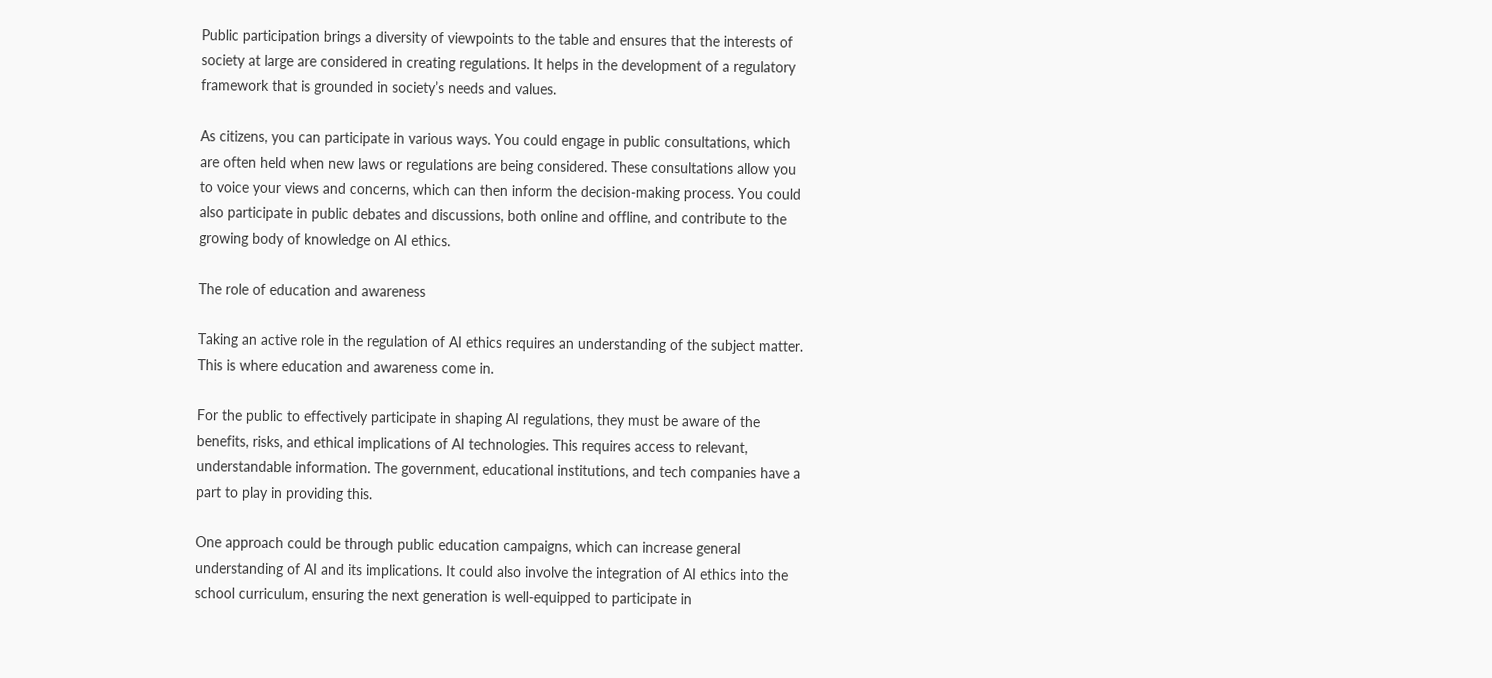Public participation brings a diversity of viewpoints to the table and ensures that the interests of society at large are considered in creating regulations. It helps in the development of a regulatory framework that is grounded in society’s needs and values.

As citizens, you can participate in various ways. You could engage in public consultations, which are often held when new laws or regulations are being considered. These consultations allow you to voice your views and concerns, which can then inform the decision-making process. You could also participate in public debates and discussions, both online and offline, and contribute to the growing body of knowledge on AI ethics.

The role of education and awareness

Taking an active role in the regulation of AI ethics requires an understanding of the subject matter. This is where education and awareness come in.

For the public to effectively participate in shaping AI regulations, they must be aware of the benefits, risks, and ethical implications of AI technologies. This requires access to relevant, understandable information. The government, educational institutions, and tech companies have a part to play in providing this.

One approach could be through public education campaigns, which can increase general understanding of AI and its implications. It could also involve the integration of AI ethics into the school curriculum, ensuring the next generation is well-equipped to participate in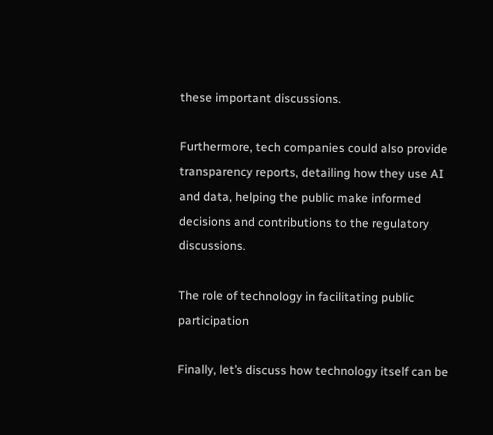these important discussions.

Furthermore, tech companies could also provide transparency reports, detailing how they use AI and data, helping the public make informed decisions and contributions to the regulatory discussions.

The role of technology in facilitating public participation

Finally, let’s discuss how technology itself can be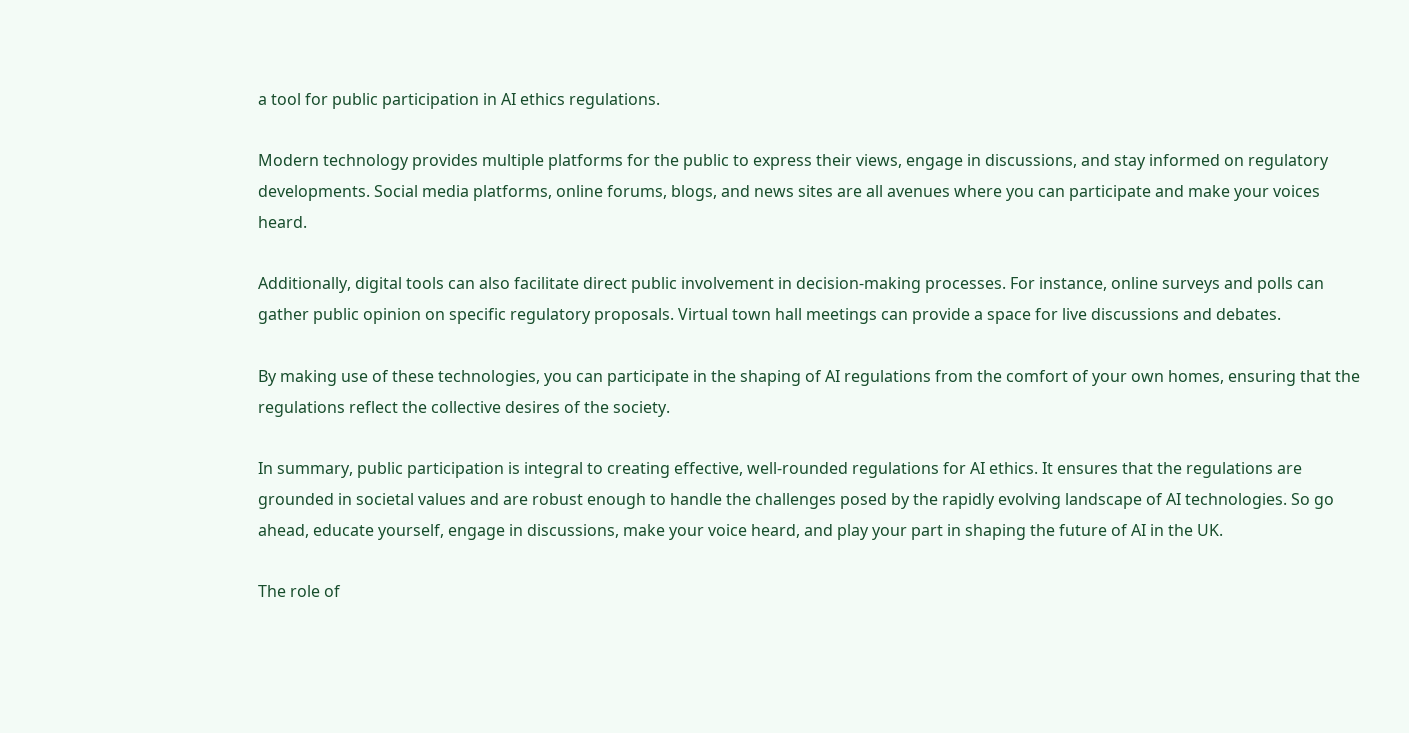a tool for public participation in AI ethics regulations.

Modern technology provides multiple platforms for the public to express their views, engage in discussions, and stay informed on regulatory developments. Social media platforms, online forums, blogs, and news sites are all avenues where you can participate and make your voices heard.

Additionally, digital tools can also facilitate direct public involvement in decision-making processes. For instance, online surveys and polls can gather public opinion on specific regulatory proposals. Virtual town hall meetings can provide a space for live discussions and debates.

By making use of these technologies, you can participate in the shaping of AI regulations from the comfort of your own homes, ensuring that the regulations reflect the collective desires of the society.

In summary, public participation is integral to creating effective, well-rounded regulations for AI ethics. It ensures that the regulations are grounded in societal values and are robust enough to handle the challenges posed by the rapidly evolving landscape of AI technologies. So go ahead, educate yourself, engage in discussions, make your voice heard, and play your part in shaping the future of AI in the UK.

The role of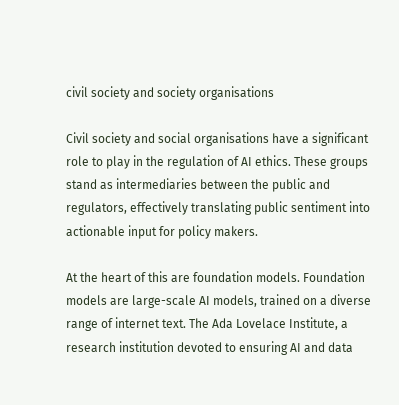civil society and society organisations

Civil society and social organisations have a significant role to play in the regulation of AI ethics. These groups stand as intermediaries between the public and regulators, effectively translating public sentiment into actionable input for policy makers.

At the heart of this are foundation models. Foundation models are large-scale AI models, trained on a diverse range of internet text. The Ada Lovelace Institute, a research institution devoted to ensuring AI and data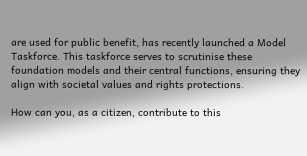are used for public benefit, has recently launched a Model Taskforce. This taskforce serves to scrutinise these foundation models and their central functions, ensuring they align with societal values and rights protections.

How can you, as a citizen, contribute to this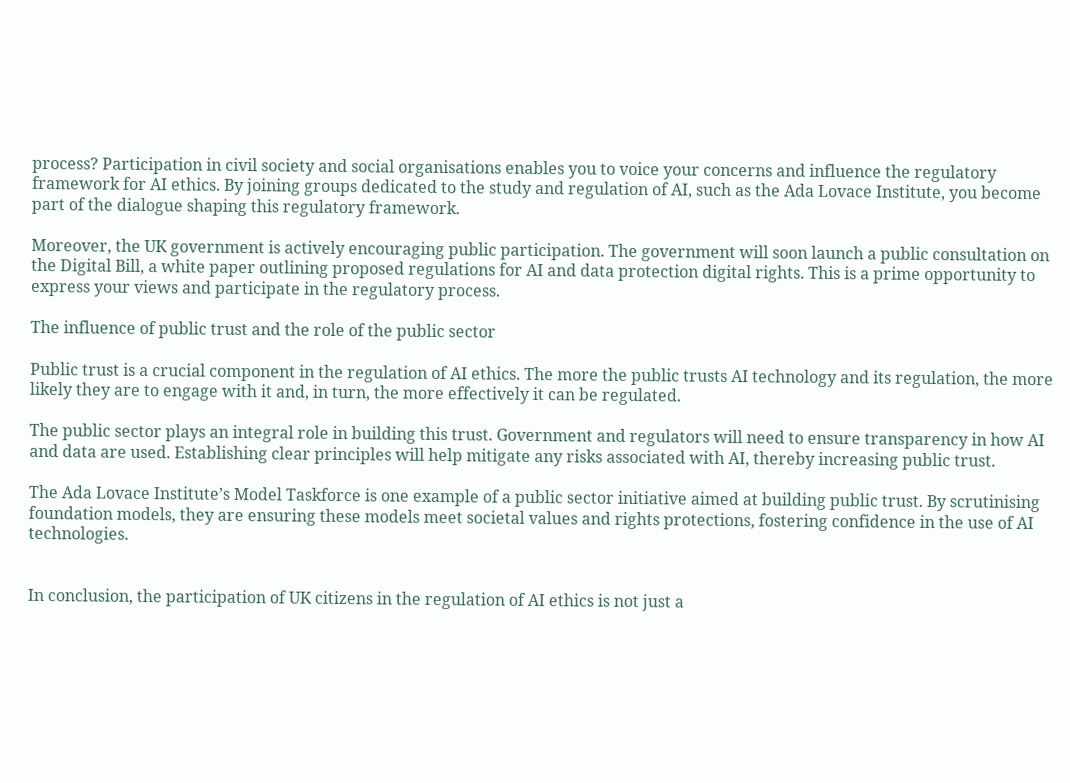process? Participation in civil society and social organisations enables you to voice your concerns and influence the regulatory framework for AI ethics. By joining groups dedicated to the study and regulation of AI, such as the Ada Lovace Institute, you become part of the dialogue shaping this regulatory framework.

Moreover, the UK government is actively encouraging public participation. The government will soon launch a public consultation on the Digital Bill, a white paper outlining proposed regulations for AI and data protection digital rights. This is a prime opportunity to express your views and participate in the regulatory process.

The influence of public trust and the role of the public sector

Public trust is a crucial component in the regulation of AI ethics. The more the public trusts AI technology and its regulation, the more likely they are to engage with it and, in turn, the more effectively it can be regulated.

The public sector plays an integral role in building this trust. Government and regulators will need to ensure transparency in how AI and data are used. Establishing clear principles will help mitigate any risks associated with AI, thereby increasing public trust.

The Ada Lovace Institute’s Model Taskforce is one example of a public sector initiative aimed at building public trust. By scrutinising foundation models, they are ensuring these models meet societal values and rights protections, fostering confidence in the use of AI technologies.


In conclusion, the participation of UK citizens in the regulation of AI ethics is not just a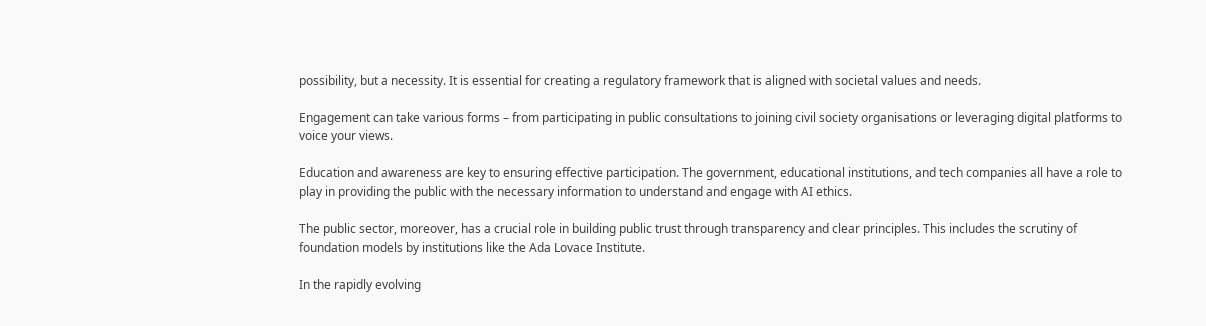possibility, but a necessity. It is essential for creating a regulatory framework that is aligned with societal values and needs.

Engagement can take various forms – from participating in public consultations to joining civil society organisations or leveraging digital platforms to voice your views.

Education and awareness are key to ensuring effective participation. The government, educational institutions, and tech companies all have a role to play in providing the public with the necessary information to understand and engage with AI ethics.

The public sector, moreover, has a crucial role in building public trust through transparency and clear principles. This includes the scrutiny of foundation models by institutions like the Ada Lovace Institute.

In the rapidly evolving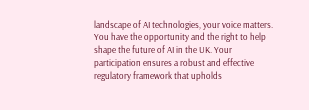landscape of AI technologies, your voice matters. You have the opportunity and the right to help shape the future of AI in the UK. Your participation ensures a robust and effective regulatory framework that upholds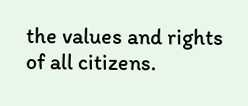the values and rights of all citizens.